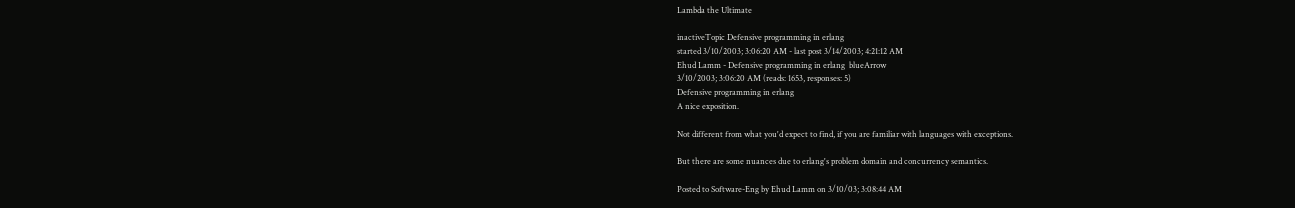Lambda the Ultimate

inactiveTopic Defensive programming in erlang
started 3/10/2003; 3:06:20 AM - last post 3/14/2003; 4:21:12 AM
Ehud Lamm - Defensive programming in erlang  blueArrow
3/10/2003; 3:06:20 AM (reads: 1653, responses: 5)
Defensive programming in erlang
A nice exposition.

Not different from what you'd expect to find, if you are familiar with languages with exceptions.

But there are some nuances due to erlang's problem domain and concurrency semantics.

Posted to Software-Eng by Ehud Lamm on 3/10/03; 3:08:44 AM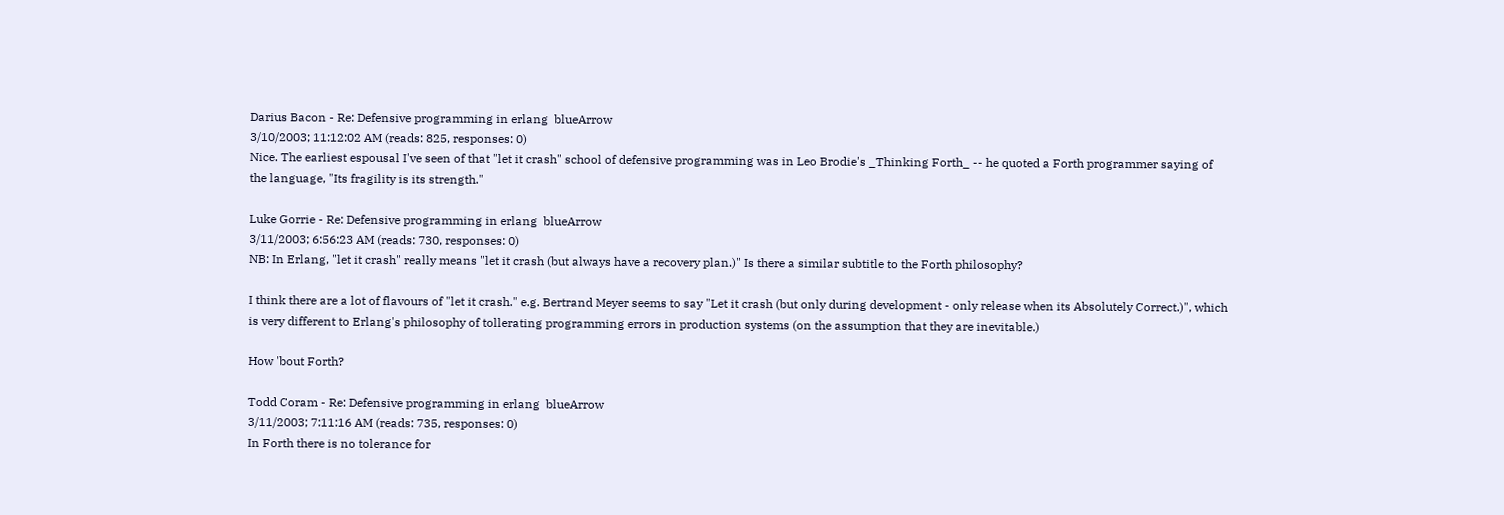Darius Bacon - Re: Defensive programming in erlang  blueArrow
3/10/2003; 11:12:02 AM (reads: 825, responses: 0)
Nice. The earliest espousal I've seen of that "let it crash" school of defensive programming was in Leo Brodie's _Thinking Forth_ -- he quoted a Forth programmer saying of the language, "Its fragility is its strength."

Luke Gorrie - Re: Defensive programming in erlang  blueArrow
3/11/2003; 6:56:23 AM (reads: 730, responses: 0)
NB: In Erlang, "let it crash" really means "let it crash (but always have a recovery plan.)" Is there a similar subtitle to the Forth philosophy?

I think there are a lot of flavours of "let it crash." e.g. Bertrand Meyer seems to say "Let it crash (but only during development - only release when its Absolutely Correct.)", which is very different to Erlang's philosophy of tollerating programming errors in production systems (on the assumption that they are inevitable.)

How 'bout Forth?

Todd Coram - Re: Defensive programming in erlang  blueArrow
3/11/2003; 7:11:16 AM (reads: 735, responses: 0)
In Forth there is no tolerance for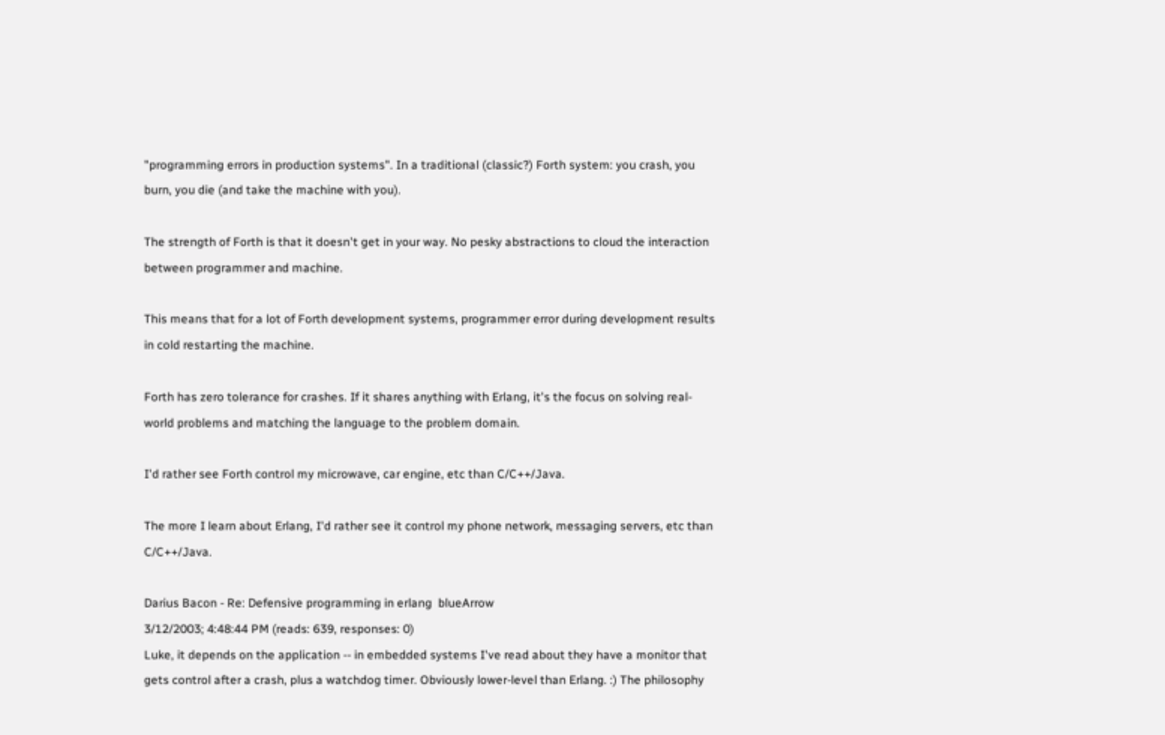"programming errors in production systems". In a traditional (classic?) Forth system: you crash, you burn, you die (and take the machine with you).

The strength of Forth is that it doesn't get in your way. No pesky abstractions to cloud the interaction between programmer and machine.

This means that for a lot of Forth development systems, programmer error during development results in cold restarting the machine.

Forth has zero tolerance for crashes. If it shares anything with Erlang, it's the focus on solving real-world problems and matching the language to the problem domain.

I'd rather see Forth control my microwave, car engine, etc than C/C++/Java.

The more I learn about Erlang, I'd rather see it control my phone network, messaging servers, etc than C/C++/Java.

Darius Bacon - Re: Defensive programming in erlang  blueArrow
3/12/2003; 4:48:44 PM (reads: 639, responses: 0)
Luke, it depends on the application -- in embedded systems I've read about they have a monitor that gets control after a crash, plus a watchdog timer. Obviously lower-level than Erlang. :) The philosophy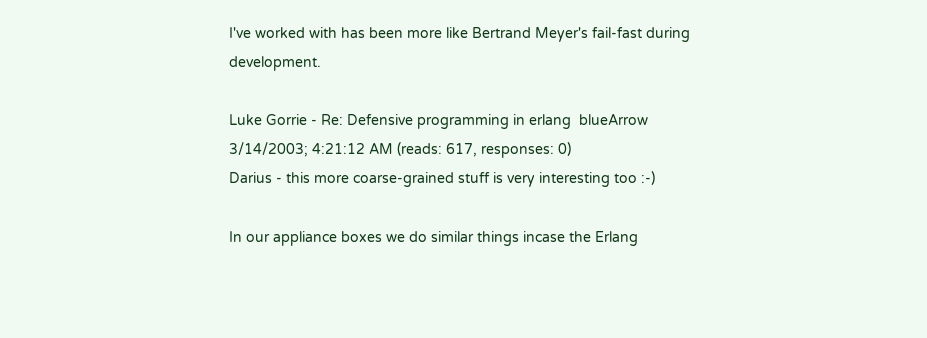I've worked with has been more like Bertrand Meyer's fail-fast during development.

Luke Gorrie - Re: Defensive programming in erlang  blueArrow
3/14/2003; 4:21:12 AM (reads: 617, responses: 0)
Darius - this more coarse-grained stuff is very interesting too :-)

In our appliance boxes we do similar things incase the Erlang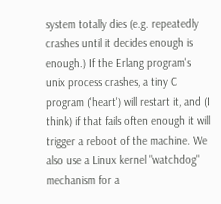system totally dies (e.g. repeatedly crashes until it decides enough is enough.) If the Erlang program's unix process crashes, a tiny C program ('heart') will restart it, and (I think) if that fails often enough it will trigger a reboot of the machine. We also use a Linux kernel "watchdog" mechanism for a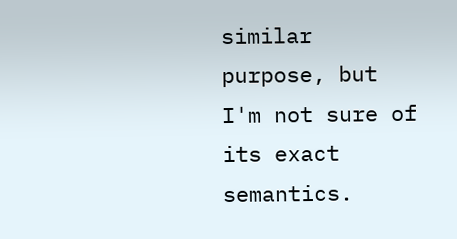similar purpose, but I'm not sure of its exact semantics.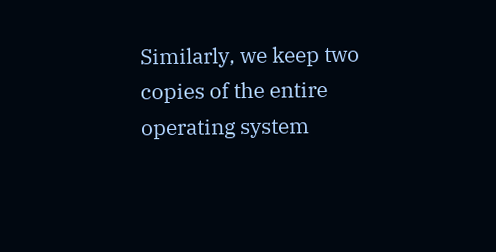Similarly, we keep two copies of the entire operating system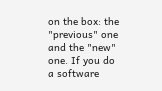on the box: the "previous" one and the "new" one. If you do a software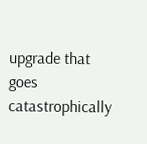upgrade that goes catastrophically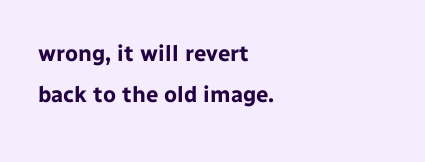wrong, it will revert back to the old image.